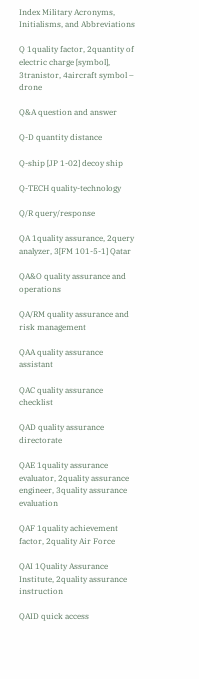Index Military Acronyms, Initialisms, and Abbreviations

Q 1quality factor, 2quantity of electric charge [symbol], 3tranistor, 4aircraft symbol – drone

Q&A question and answer

Q-D quantity distance

Q-ship [JP 1-02] decoy ship

Q-TECH quality-technology

Q/R query/response

QA 1quality assurance, 2query analyzer, 3[FM 101-5-1] Qatar

QA&O quality assurance and operations

QA/RM quality assurance and risk management

QAA quality assurance assistant

QAC quality assurance checklist

QAD quality assurance directorate

QAE 1quality assurance evaluator, 2quality assurance engineer, 3quality assurance evaluation

QAF 1quality achievement factor, 2quality Air Force

QAI 1Quality Assurance Institute, 2quality assurance instruction

QAID quick access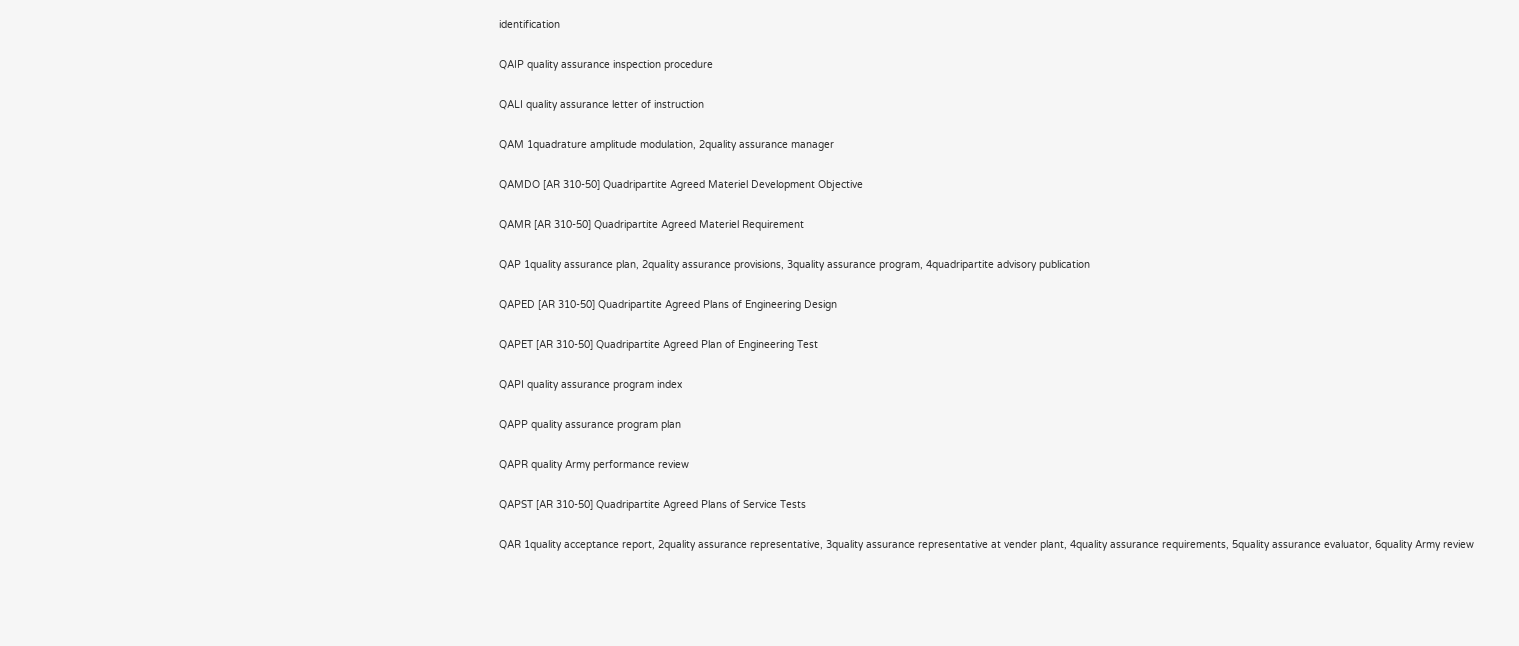identification

QAIP quality assurance inspection procedure

QALI quality assurance letter of instruction

QAM 1quadrature amplitude modulation, 2quality assurance manager

QAMDO [AR 310-50] Quadripartite Agreed Materiel Development Objective

QAMR [AR 310-50] Quadripartite Agreed Materiel Requirement

QAP 1quality assurance plan, 2quality assurance provisions, 3quality assurance program, 4quadripartite advisory publication

QAPED [AR 310-50] Quadripartite Agreed Plans of Engineering Design

QAPET [AR 310-50] Quadripartite Agreed Plan of Engineering Test

QAPI quality assurance program index

QAPP quality assurance program plan

QAPR quality Army performance review

QAPST [AR 310-50] Quadripartite Agreed Plans of Service Tests

QAR 1quality acceptance report, 2quality assurance representative, 3quality assurance representative at vender plant, 4quality assurance requirements, 5quality assurance evaluator, 6quality Army review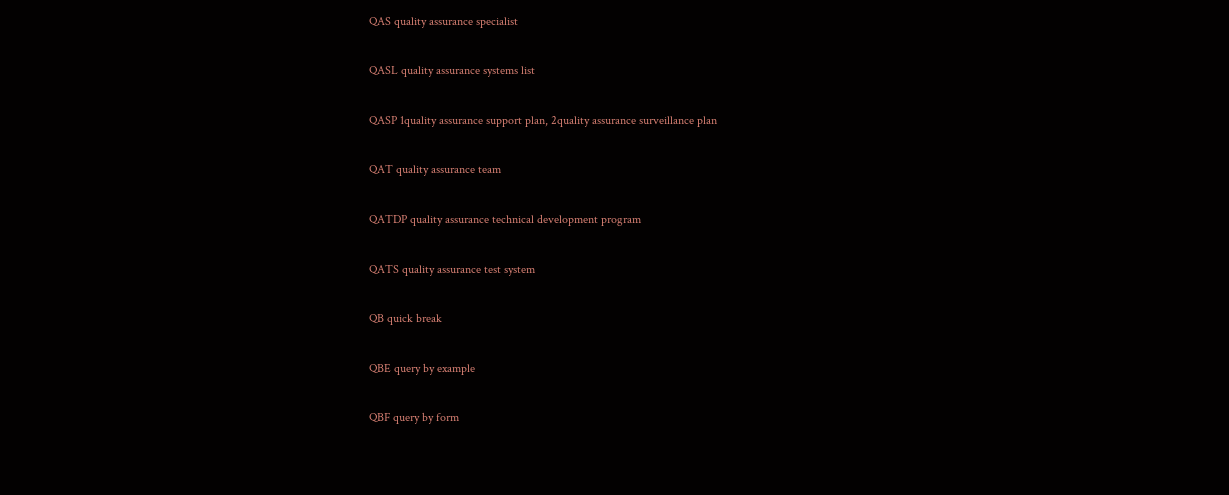QAS quality assurance specialist

QASL quality assurance systems list

QASP 1quality assurance support plan, 2quality assurance surveillance plan

QAT quality assurance team

QATDP quality assurance technical development program

QATS quality assurance test system

QB quick break

QBE query by example

QBF query by form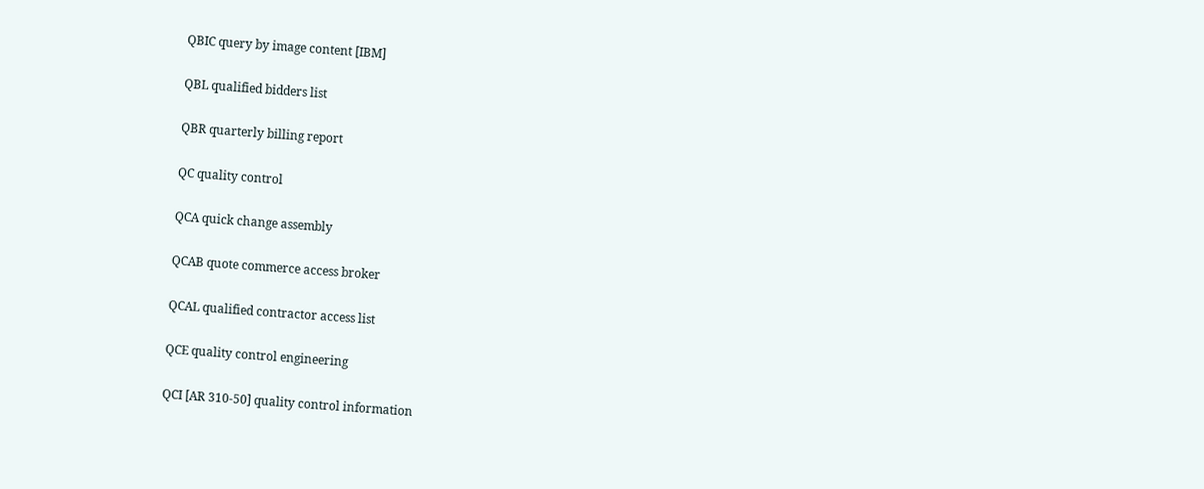QBIC query by image content [IBM]

QBL qualified bidders list

QBR quarterly billing report

QC quality control

QCA quick change assembly

QCAB quote commerce access broker

QCAL qualified contractor access list

QCE quality control engineering

QCI [AR 310-50] quality control information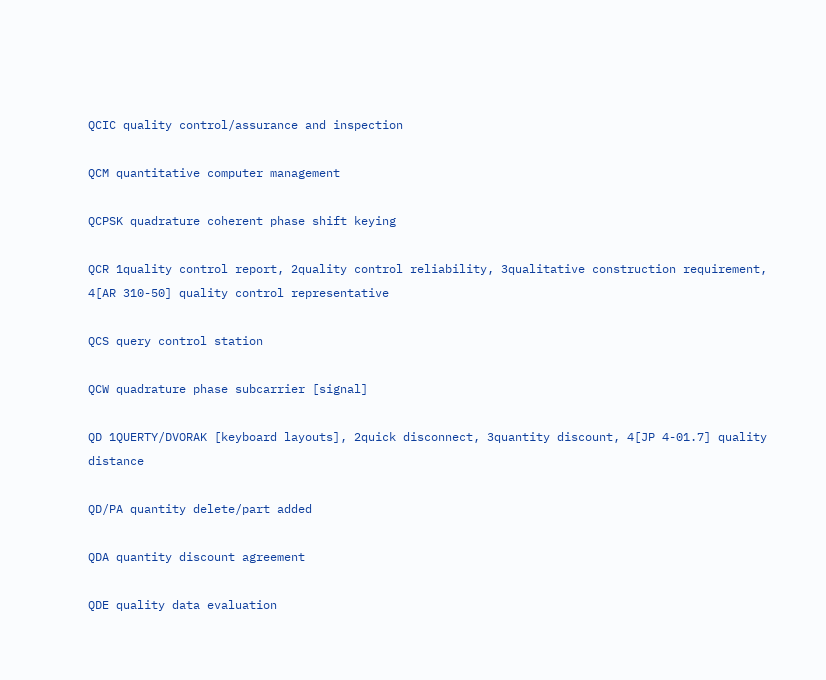QCIC quality control/assurance and inspection

QCM quantitative computer management

QCPSK quadrature coherent phase shift keying

QCR 1quality control report, 2quality control reliability, 3qualitative construction requirement, 4[AR 310-50] quality control representative

QCS query control station

QCW quadrature phase subcarrier [signal]

QD 1QUERTY/DVORAK [keyboard layouts], 2quick disconnect, 3quantity discount, 4[JP 4-01.7] quality distance

QD/PA quantity delete/part added

QDA quantity discount agreement

QDE quality data evaluation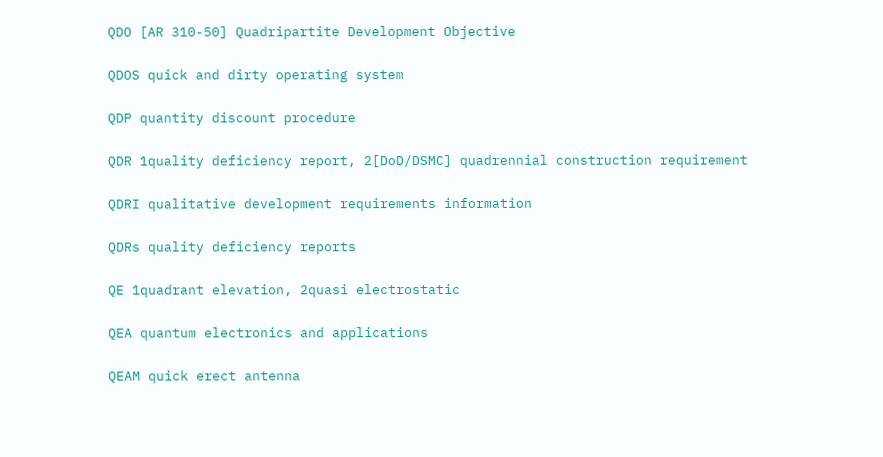QDO [AR 310-50] Quadripartite Development Objective

QDOS quick and dirty operating system

QDP quantity discount procedure

QDR 1quality deficiency report, 2[DoD/DSMC] quadrennial construction requirement

QDRI qualitative development requirements information

QDRs quality deficiency reports

QE 1quadrant elevation, 2quasi electrostatic

QEA quantum electronics and applications

QEAM quick erect antenna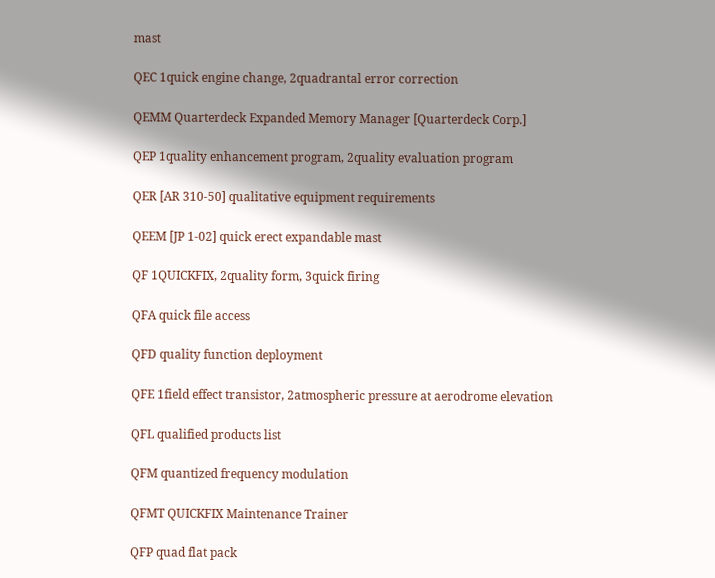mast

QEC 1quick engine change, 2quadrantal error correction

QEMM Quarterdeck Expanded Memory Manager [Quarterdeck Corp.]

QEP 1quality enhancement program, 2quality evaluation program

QER [AR 310-50] qualitative equipment requirements

QEEM [JP 1-02] quick erect expandable mast

QF 1QUICKFIX, 2quality form, 3quick firing

QFA quick file access

QFD quality function deployment

QFE 1field effect transistor, 2atmospheric pressure at aerodrome elevation

QFL qualified products list

QFM quantized frequency modulation

QFMT QUICKFIX Maintenance Trainer

QFP quad flat pack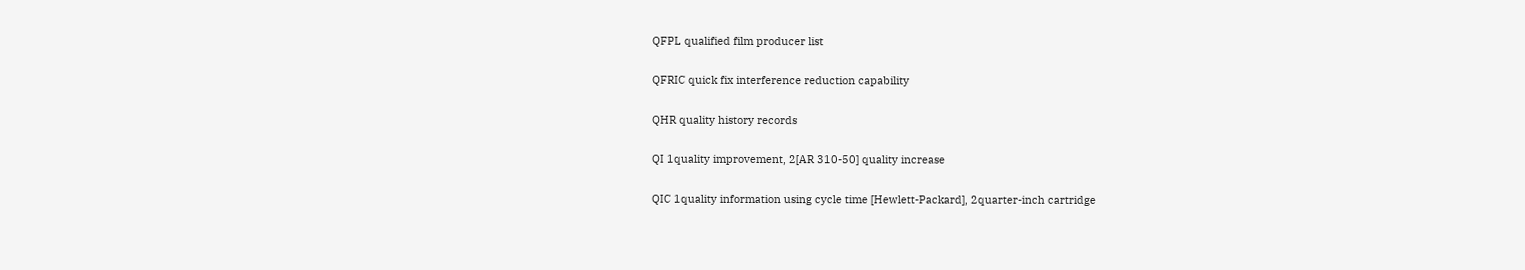QFPL qualified film producer list

QFRIC quick fix interference reduction capability

QHR quality history records

QI 1quality improvement, 2[AR 310-50] quality increase

QIC 1quality information using cycle time [Hewlett-Packard], 2quarter-inch cartridge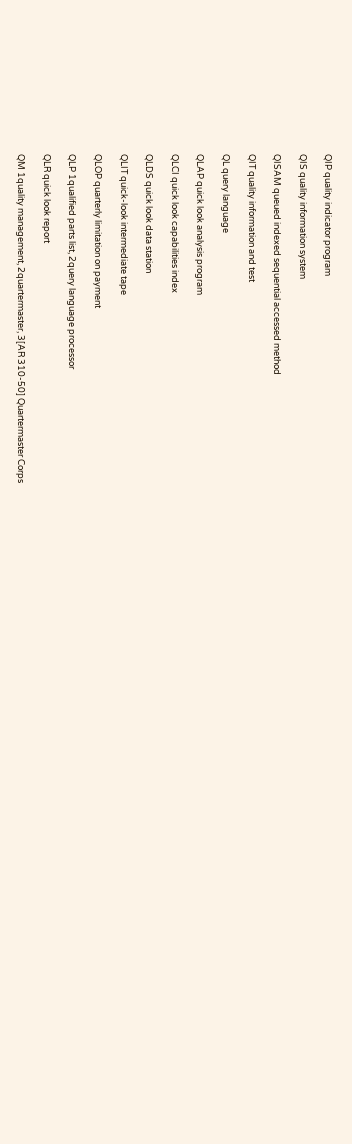QIP quality indicator program

QIS quality information system

QISAM queued indexed sequential accessed method

QIT quality information and test

QL query language

QLAP quick look analysis program

QLCI quick look capabilities index

QLDS quick look data station

QLIT quick-look intermediate tape

QLOP quarterly limitation on payment

QLP 1qualified parts list, 2query language processor

QLR quick look report

QM 1quality management, 2quartermaster, 3[AR 310-50] Quartermaster Corps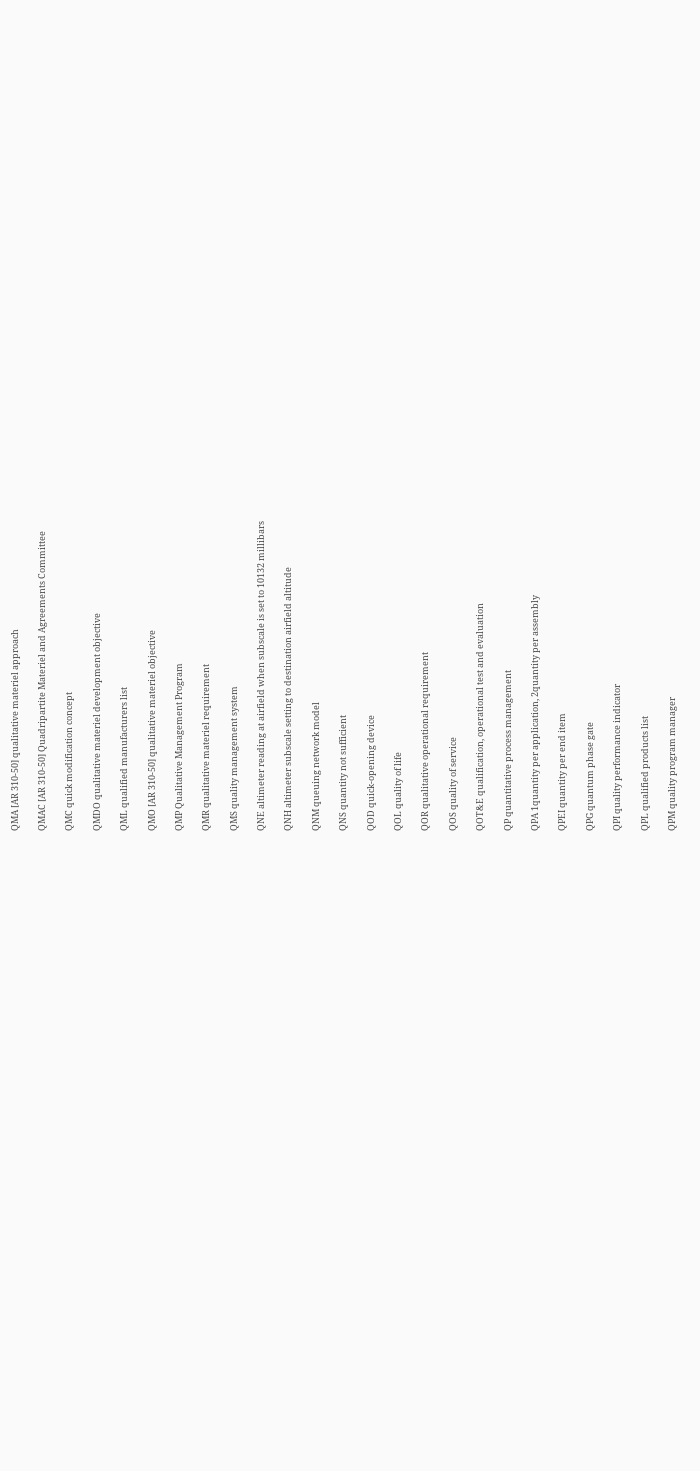QMA [AR 310-50] qualitative materiel approach

QMAC [AR 310-50] Quadripartite Materiel and Agreements Committee

QMC quick modification concept

QMDO qualitative materiel development objective

QML qualified manufacturers list

QMO [AR 310-50] qualitative materiel objective

QMP Qualitative Management Program

QMR qualitative materiel requirement

QMS quality management system

QNE altimeter reading at airfield when subscale is set to 10132 millibars

QNH altimeter subscale setting to destination airfield altitude

QNM queuing network model

QNS quantity not sufficient

QOD quick-opening device

QOL quality of life

QOR qualitative operational requirement

QOS quality of service

QOT&E qualification, operational test and evaluation

QP quantitative process management

QPA 1quantity per application, 2quantity per assembly

QPEI quantity per end item

QPG quantum phase gate

QPI quality performance indicator

QPL qualified products list

QPM quality program manager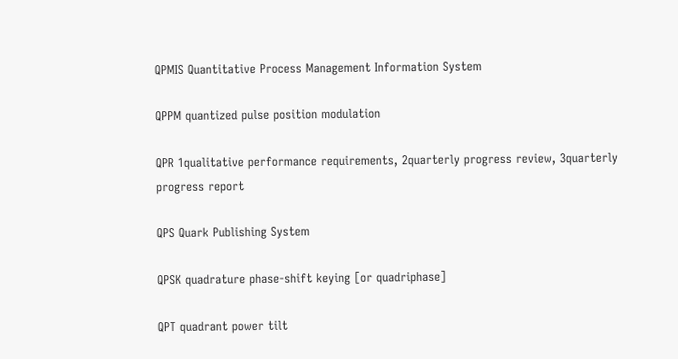QPMIS Quantitative Process Management Information System

QPPM quantized pulse position modulation

QPR 1qualitative performance requirements, 2quarterly progress review, 3quarterly progress report

QPS Quark Publishing System

QPSK quadrature phase-shift keying [or quadriphase]

QPT quadrant power tilt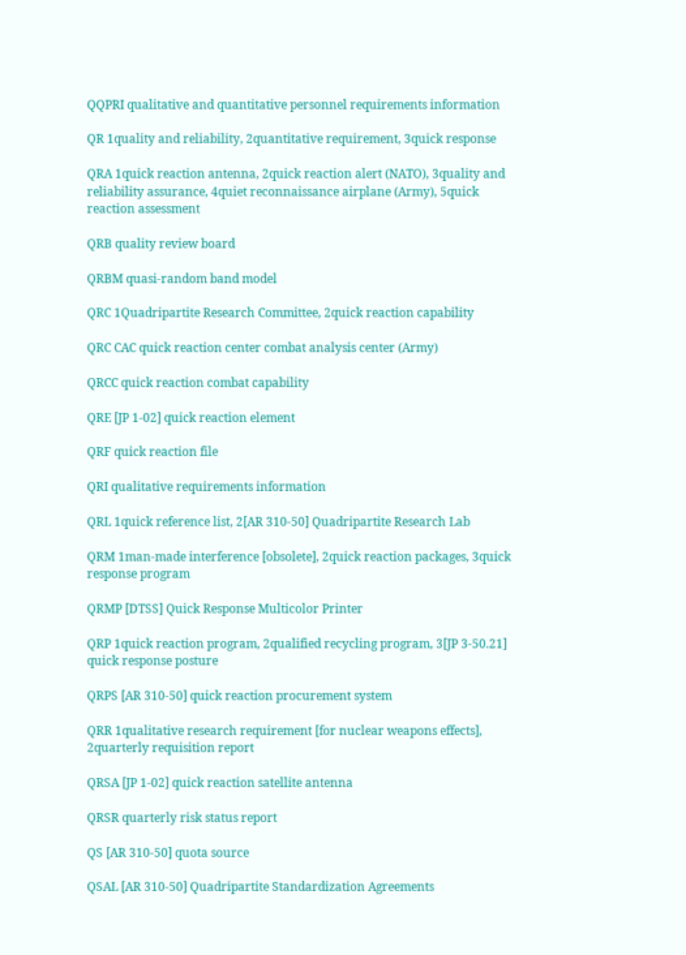QQPRI qualitative and quantitative personnel requirements information

QR 1quality and reliability, 2quantitative requirement, 3quick response

QRA 1quick reaction antenna, 2quick reaction alert (NATO), 3quality and reliability assurance, 4quiet reconnaissance airplane (Army), 5quick reaction assessment

QRB quality review board

QRBM quasi-random band model

QRC 1Quadripartite Research Committee, 2quick reaction capability

QRC CAC quick reaction center combat analysis center (Army)

QRCC quick reaction combat capability

QRE [JP 1-02] quick reaction element

QRF quick reaction file

QRI qualitative requirements information

QRL 1quick reference list, 2[AR 310-50] Quadripartite Research Lab

QRM 1man-made interference [obsolete], 2quick reaction packages, 3quick response program

QRMP [DTSS] Quick Response Multicolor Printer

QRP 1quick reaction program, 2qualified recycling program, 3[JP 3-50.21] quick response posture

QRPS [AR 310-50] quick reaction procurement system

QRR 1qualitative research requirement [for nuclear weapons effects], 2quarterly requisition report

QRSA [JP 1-02] quick reaction satellite antenna

QRSR quarterly risk status report

QS [AR 310-50] quota source

QSAL [AR 310-50] Quadripartite Standardization Agreements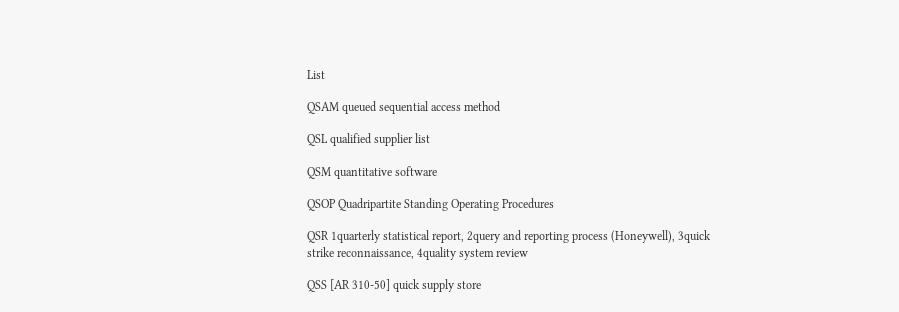List

QSAM queued sequential access method

QSL qualified supplier list

QSM quantitative software

QSOP Quadripartite Standing Operating Procedures

QSR 1quarterly statistical report, 2query and reporting process (Honeywell), 3quick strike reconnaissance, 4quality system review

QSS [AR 310-50] quick supply store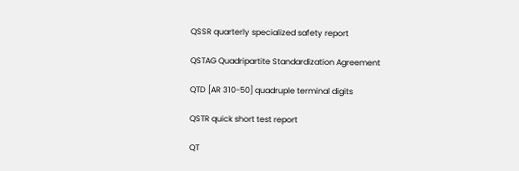QSSR quarterly specialized safety report

QSTAG Quadripartite Standardization Agreement

QTD [AR 310-50] quadruple terminal digits

QSTR quick short test report

QT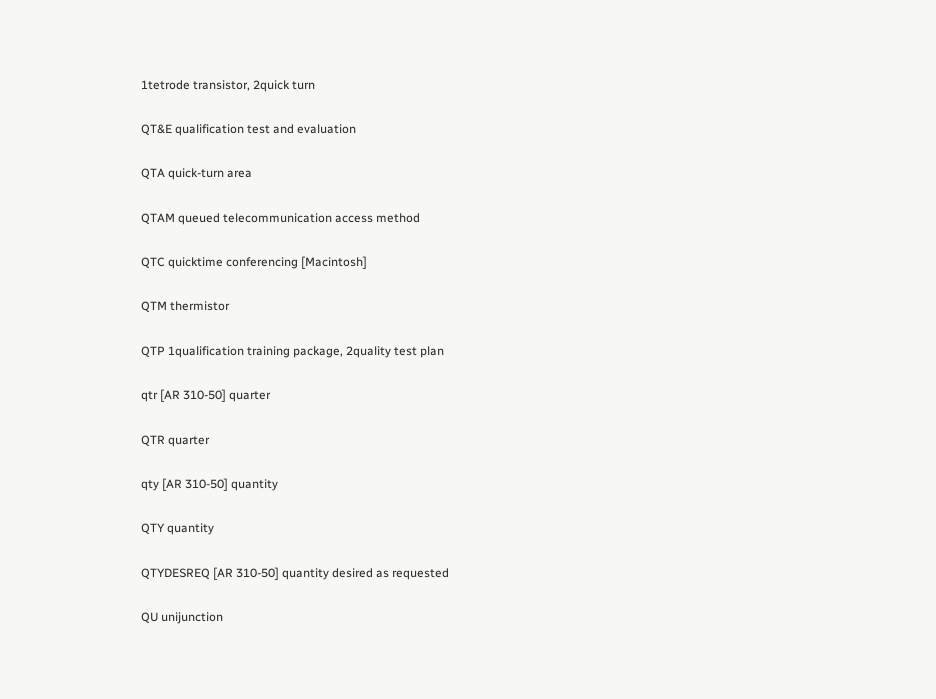1tetrode transistor, 2quick turn

QT&E qualification test and evaluation

QTA quick-turn area

QTAM queued telecommunication access method

QTC quicktime conferencing [Macintosh]

QTM thermistor

QTP 1qualification training package, 2quality test plan

qtr [AR 310-50] quarter

QTR quarter

qty [AR 310-50] quantity

QTY quantity

QTYDESREQ [AR 310-50] quantity desired as requested

QU unijunction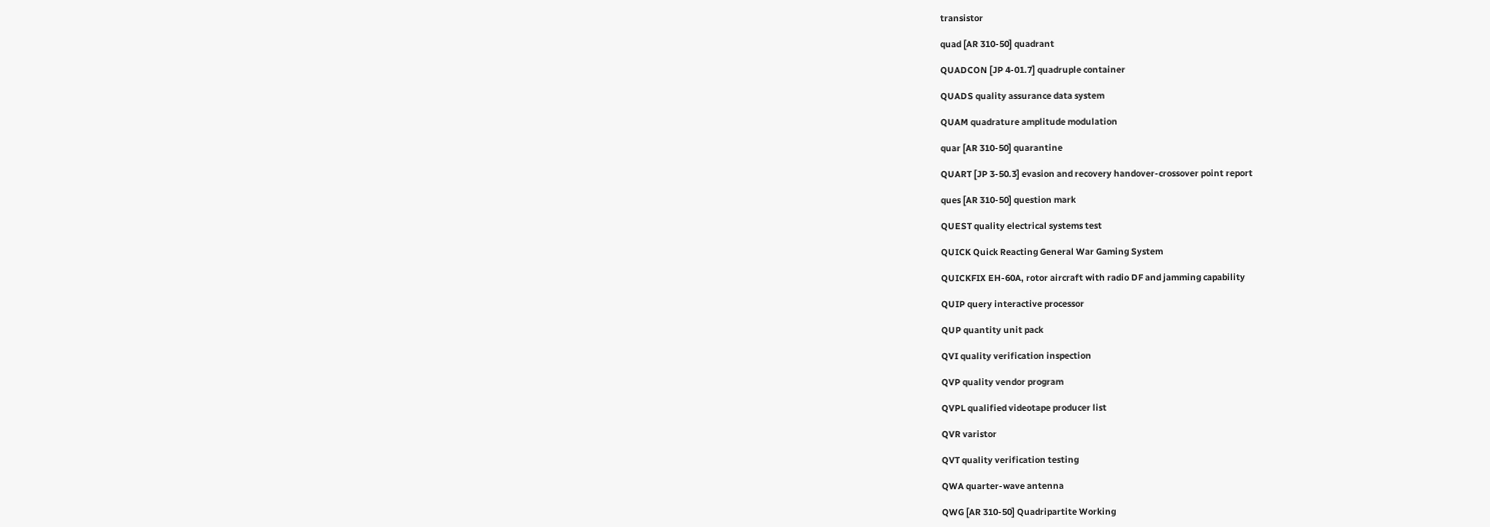transistor

quad [AR 310-50] quadrant

QUADCON [JP 4-01.7] quadruple container

QUADS quality assurance data system

QUAM quadrature amplitude modulation

quar [AR 310-50] quarantine

QUART [JP 3-50.3] evasion and recovery handover-crossover point report

ques [AR 310-50] question mark

QUEST quality electrical systems test

QUICK Quick Reacting General War Gaming System

QUICKFIX EH-60A, rotor aircraft with radio DF and jamming capability

QUIP query interactive processor

QUP quantity unit pack

QVI quality verification inspection

QVP quality vendor program

QVPL qualified videotape producer list

QVR varistor

QVT quality verification testing

QWA quarter-wave antenna

QWG [AR 310-50] Quadripartite Working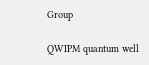Group

QWIPM quantum well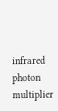infrared photon multiplier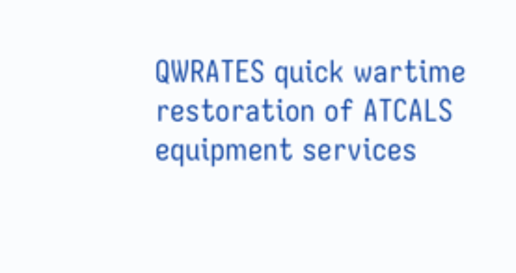QWRATES quick wartime restoration of ATCALS equipment services